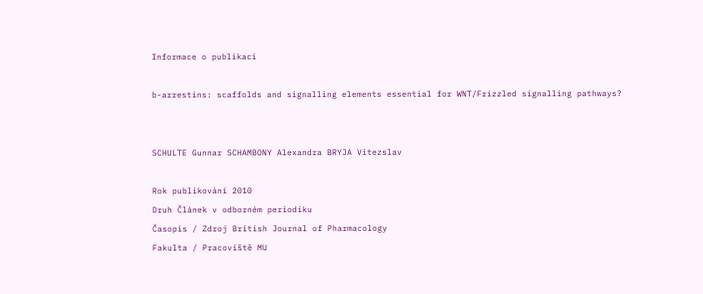Informace o publikaci

b-arrestins: scaffolds and signalling elements essential for WNT/Frizzled signalling pathways?


SCHULTE Gunnar SCHAMBONY Alexandra BRYJA Vitezslav

Rok publikování 2010
Druh Článek v odborném periodiku
Časopis / Zdroj British Journal of Pharmacology
Fakulta / Pracoviště MU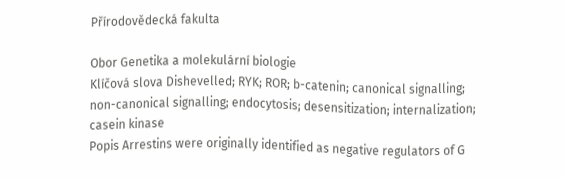Přírodovědecká fakulta

Obor Genetika a molekulární biologie
Klíčová slova Dishevelled; RYK; ROR; b-catenin; canonical signalling; non-canonical signalling; endocytosis; desensitization; internalization; casein kinase
Popis Arrestins were originally identified as negative regulators of G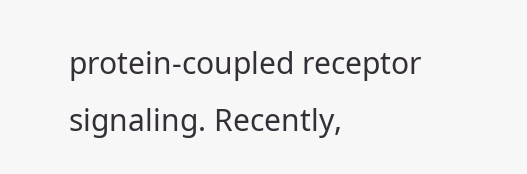protein-coupled receptor signaling. Recently,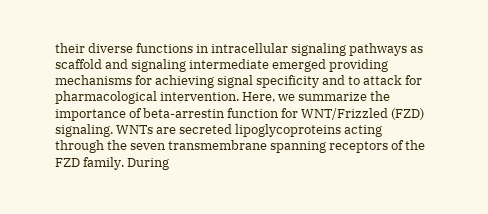their diverse functions in intracellular signaling pathways as scaffold and signaling intermediate emerged providing mechanisms for achieving signal specificity and to attack for pharmacological intervention. Here, we summarize the importance of beta-arrestin function for WNT/Frizzled (FZD) signaling. WNTs are secreted lipoglycoproteins acting through the seven transmembrane spanning receptors of the FZD family. During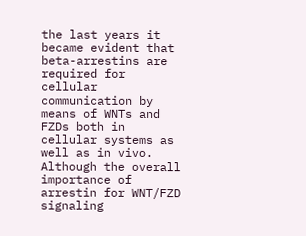the last years it became evident that beta-arrestins are required for cellular communication by means of WNTs and FZDs both in cellular systems as well as in vivo. Although the overall importance of arrestin for WNT/FZD signaling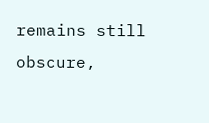remains still obscure,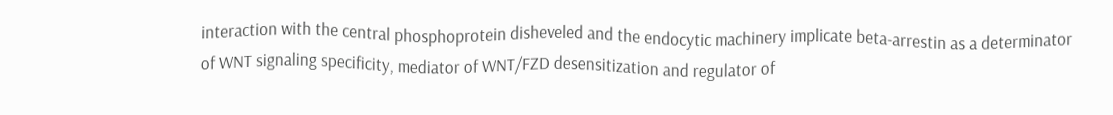interaction with the central phosphoprotein disheveled and the endocytic machinery implicate beta-arrestin as a determinator of WNT signaling specificity, mediator of WNT/FZD desensitization and regulator of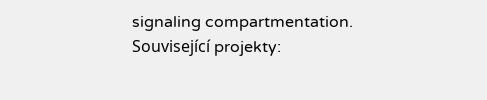signaling compartmentation.
Související projekty: